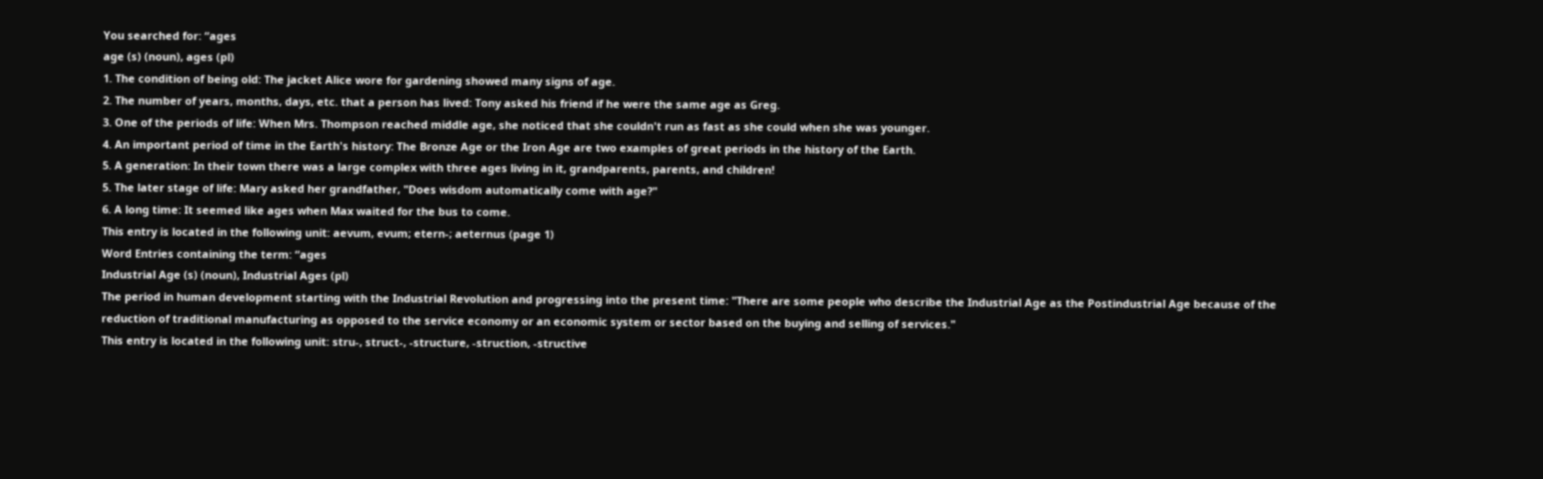You searched for: “ages
age (s) (noun), ages (pl)
1. The condition of being old: The jacket Alice wore for gardening showed many signs of age.
2. The number of years, months, days, etc. that a person has lived: Tony asked his friend if he were the same age as Greg.
3. One of the periods of life: When Mrs. Thompson reached middle age, she noticed that she couldn't run as fast as she could when she was younger.
4. An important period of time in the Earth's history: The Bronze Age or the Iron Age are two examples of great periods in the history of the Earth.
5. A generation: In their town there was a large complex with three ages living in it, grandparents, parents, and children!
5. The later stage of life: Mary asked her grandfather, "Does wisdom automatically come with age?"
6. A long time: It seemed like ages when Max waited for the bus to come.
This entry is located in the following unit: aevum, evum; etern-; aeternus (page 1)
Word Entries containing the term: “ages
Industrial Age (s) (noun), Industrial Ages (pl)
The period in human development starting with the Industrial Revolution and progressing into the present time: "There are some people who describe the Industrial Age as the Postindustrial Age because of the reduction of traditional manufacturing as opposed to the service economy or an economic system or sector based on the buying and selling of services."
This entry is located in the following unit: stru-, struct-, -structure, -struction, -structive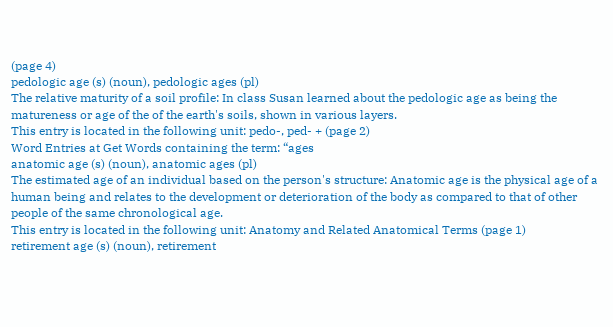(page 4)
pedologic age (s) (noun), pedologic ages (pl)
The relative maturity of a soil profile: In class Susan learned about the pedologic age as being the matureness or age of the of the earth's soils, shown in various layers.
This entry is located in the following unit: pedo-, ped- + (page 2)
Word Entries at Get Words containing the term: “ages
anatomic age (s) (noun), anatomic ages (pl)
The estimated age of an individual based on the person's structure: Anatomic age is the physical age of a human being and relates to the development or deterioration of the body as compared to that of other people of the same chronological age.
This entry is located in the following unit: Anatomy and Related Anatomical Terms (page 1)
retirement age (s) (noun), retirement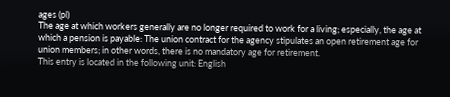ages (pl)
The age at which workers generally are no longer required to work for a living; especially, the age at which a pension is payable: The union contract for the agency stipulates an open retirement age for union members; in other words, there is no mandatory age for retirement.
This entry is located in the following unit: English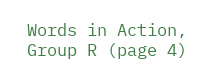Words in Action, Group R (page 4)